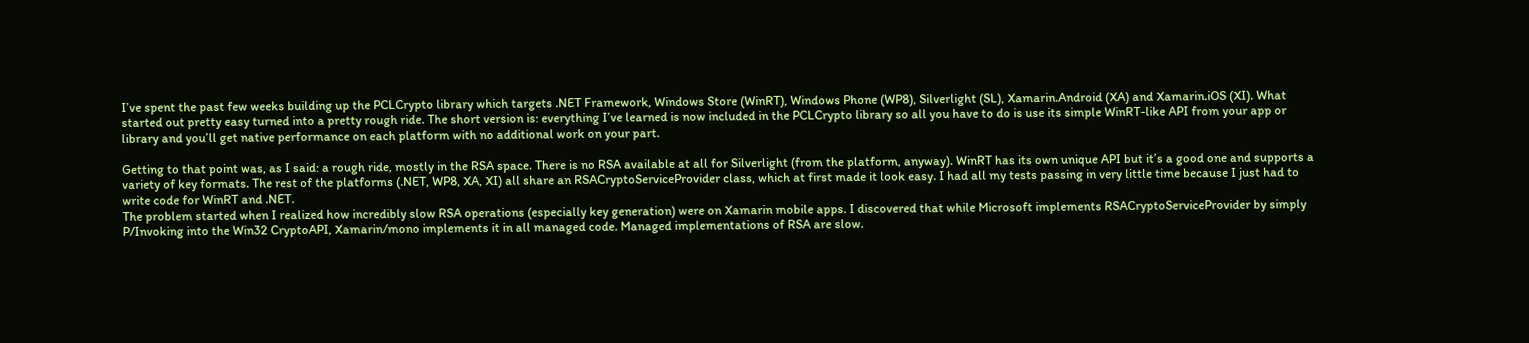I’ve spent the past few weeks building up the PCLCrypto library which targets .NET Framework, Windows Store (WinRT), Windows Phone (WP8), Silverlight (SL), Xamarin.Android (XA) and Xamarin.iOS (XI). What started out pretty easy turned into a pretty rough ride. The short version is: everything I’ve learned is now included in the PCLCrypto library so all you have to do is use its simple WinRT-like API from your app or library and you’ll get native performance on each platform with no additional work on your part.

Getting to that point was, as I said: a rough ride, mostly in the RSA space. There is no RSA available at all for Silverlight (from the platform, anyway). WinRT has its own unique API but it’s a good one and supports a variety of key formats. The rest of the platforms (.NET, WP8, XA, XI) all share an RSACryptoServiceProvider class, which at first made it look easy. I had all my tests passing in very little time because I just had to write code for WinRT and .NET.
The problem started when I realized how incredibly slow RSA operations (especially key generation) were on Xamarin mobile apps. I discovered that while Microsoft implements RSACryptoServiceProvider by simply P/Invoking into the Win32 CryptoAPI, Xamarin/mono implements it in all managed code. Managed implementations of RSA are slow.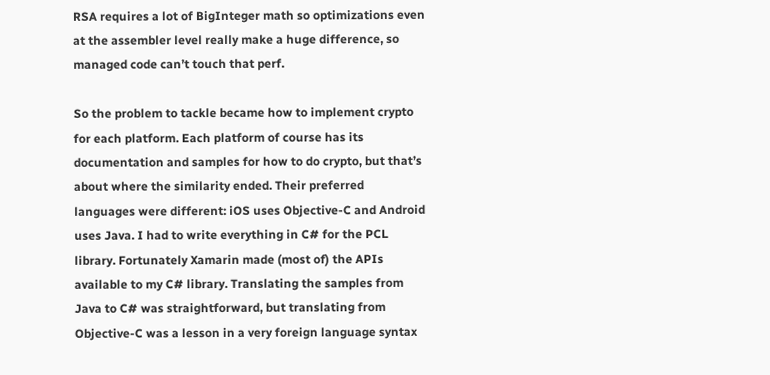RSA requires a lot of BigInteger math so optimizations even at the assembler level really make a huge difference, so managed code can’t touch that perf.

So the problem to tackle became how to implement crypto for each platform. Each platform of course has its documentation and samples for how to do crypto, but that’s about where the similarity ended. Their preferred languages were different: iOS uses Objective-C and Android uses Java. I had to write everything in C# for the PCL library. Fortunately Xamarin made (most of) the APIs available to my C# library. Translating the samples from Java to C# was straightforward, but translating from Objective-C was a lesson in a very foreign language syntax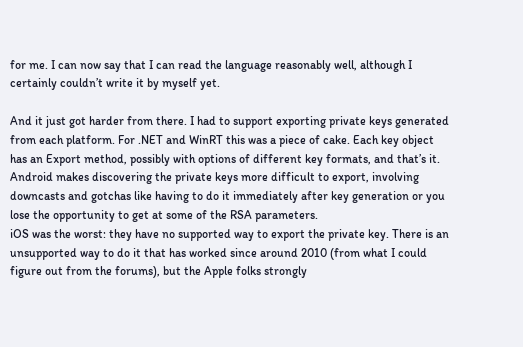for me. I can now say that I can read the language reasonably well, although I certainly couldn’t write it by myself yet.

And it just got harder from there. I had to support exporting private keys generated from each platform. For .NET and WinRT this was a piece of cake. Each key object has an Export method, possibly with options of different key formats, and that’s it.
Android makes discovering the private keys more difficult to export, involving downcasts and gotchas like having to do it immediately after key generation or you lose the opportunity to get at some of the RSA parameters.
iOS was the worst: they have no supported way to export the private key. There is an unsupported way to do it that has worked since around 2010 (from what I could figure out from the forums), but the Apple folks strongly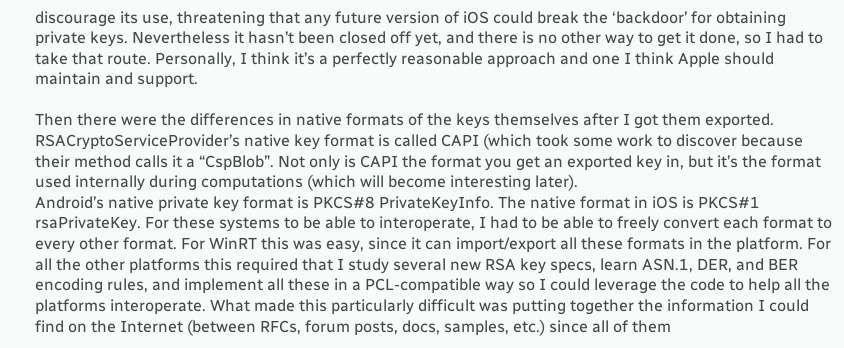discourage its use, threatening that any future version of iOS could break the ‘backdoor’ for obtaining private keys. Nevertheless it hasn’t been closed off yet, and there is no other way to get it done, so I had to take that route. Personally, I think it’s a perfectly reasonable approach and one I think Apple should maintain and support.

Then there were the differences in native formats of the keys themselves after I got them exported. RSACryptoServiceProvider’s native key format is called CAPI (which took some work to discover because their method calls it a “CspBlob”. Not only is CAPI the format you get an exported key in, but it’s the format used internally during computations (which will become interesting later).
Android’s native private key format is PKCS#8 PrivateKeyInfo. The native format in iOS is PKCS#1 rsaPrivateKey. For these systems to be able to interoperate, I had to be able to freely convert each format to every other format. For WinRT this was easy, since it can import/export all these formats in the platform. For all the other platforms this required that I study several new RSA key specs, learn ASN.1, DER, and BER encoding rules, and implement all these in a PCL-compatible way so I could leverage the code to help all the platforms interoperate. What made this particularly difficult was putting together the information I could find on the Internet (between RFCs, forum posts, docs, samples, etc.) since all of them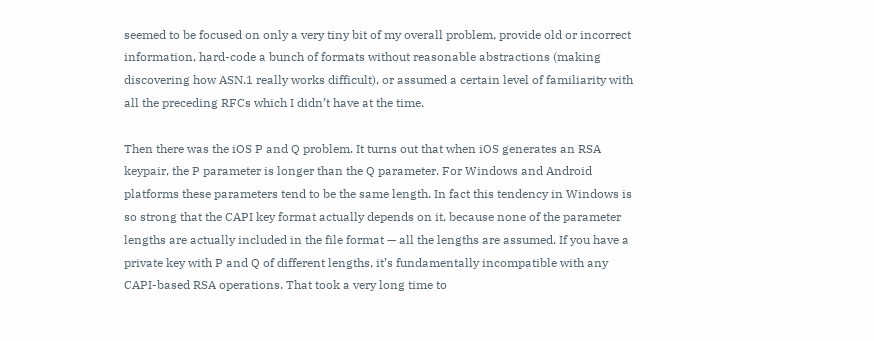seemed to be focused on only a very tiny bit of my overall problem, provide old or incorrect information, hard-code a bunch of formats without reasonable abstractions (making discovering how ASN.1 really works difficult), or assumed a certain level of familiarity with all the preceding RFCs which I didn’t have at the time.

Then there was the iOS P and Q problem. It turns out that when iOS generates an RSA keypair, the P parameter is longer than the Q parameter. For Windows and Android platforms these parameters tend to be the same length. In fact this tendency in Windows is so strong that the CAPI key format actually depends on it, because none of the parameter lengths are actually included in the file format — all the lengths are assumed. If you have a private key with P and Q of different lengths, it’s fundamentally incompatible with any CAPI-based RSA operations. That took a very long time to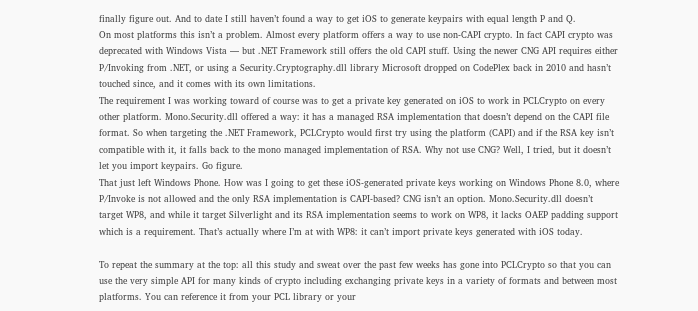finally figure out. And to date I still haven’t found a way to get iOS to generate keypairs with equal length P and Q.
On most platforms this isn’t a problem. Almost every platform offers a way to use non-CAPI crypto. In fact CAPI crypto was deprecated with Windows Vista — but .NET Framework still offers the old CAPI stuff. Using the newer CNG API requires either P/Invoking from .NET, or using a Security.Cryptography.dll library Microsoft dropped on CodePlex back in 2010 and hasn’t touched since, and it comes with its own limitations.
The requirement I was working toward of course was to get a private key generated on iOS to work in PCLCrypto on every other platform. Mono.Security.dll offered a way: it has a managed RSA implementation that doesn’t depend on the CAPI file format. So when targeting the .NET Framework, PCLCrypto would first try using the platform (CAPI) and if the RSA key isn’t compatible with it, it falls back to the mono managed implementation of RSA. Why not use CNG? Well, I tried, but it doesn’t let you import keypairs. Go figure.
That just left Windows Phone. How was I going to get these iOS-generated private keys working on Windows Phone 8.0, where P/Invoke is not allowed and the only RSA implementation is CAPI-based? CNG isn’t an option. Mono.Security.dll doesn’t target WP8, and while it target Silverlight and its RSA implementation seems to work on WP8, it lacks OAEP padding support which is a requirement. That’s actually where I’m at with WP8: it can’t import private keys generated with iOS today.

To repeat the summary at the top: all this study and sweat over the past few weeks has gone into PCLCrypto so that you can use the very simple API for many kinds of crypto including exchanging private keys in a variety of formats and between most platforms. You can reference it from your PCL library or your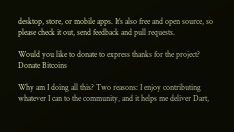desktop, store, or mobile apps. It’s also free and open source, so please check it out, send feedback and pull requests.

Would you like to donate to express thanks for the project?
Donate Bitcoins

Why am I doing all this? Two reasons: I enjoy contributing whatever I can to the community, and it helps me deliver Dart,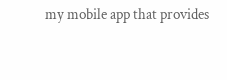my mobile app that provides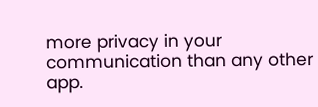more privacy in your communication than any other app.